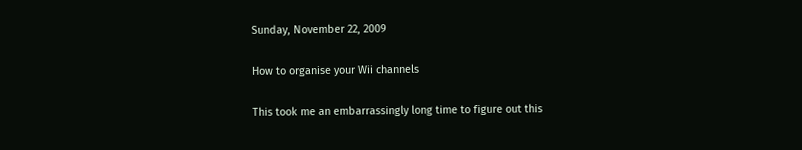Sunday, November 22, 2009

How to organise your Wii channels

This took me an embarrassingly long time to figure out this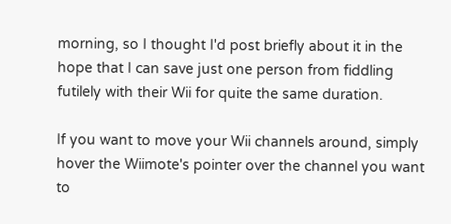morning, so I thought I'd post briefly about it in the hope that I can save just one person from fiddling futilely with their Wii for quite the same duration.

If you want to move your Wii channels around, simply hover the Wiimote's pointer over the channel you want to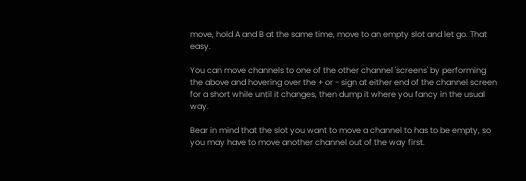move, hold A and B at the same time, move to an empty slot and let go. That easy.

You can move channels to one of the other channel 'screens' by performing the above and hovering over the + or - sign at either end of the channel screen for a short while until it changes, then dump it where you fancy in the usual way.

Bear in mind that the slot you want to move a channel to has to be empty, so you may have to move another channel out of the way first.